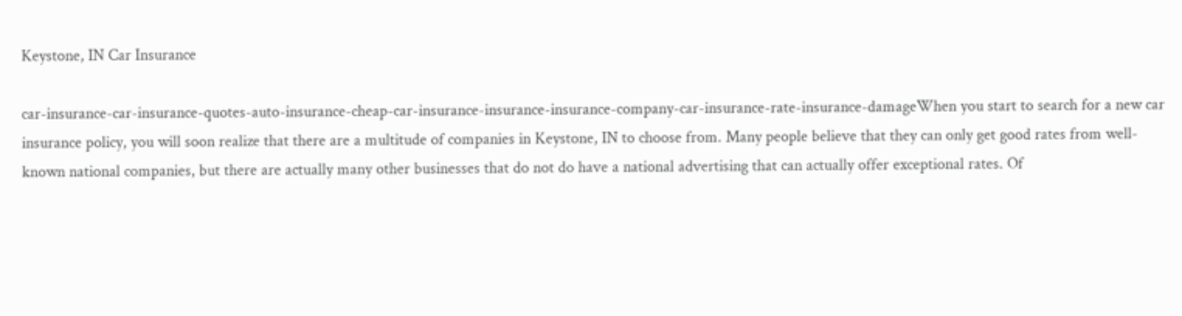Keystone, IN Car Insurance

car-insurance-car-insurance-quotes-auto-insurance-cheap-car-insurance-insurance-insurance-company-car-insurance-rate-insurance-damageWhen you start to search for a new car insurance policy, you will soon realize that there are a multitude of companies in Keystone, IN to choose from. Many people believe that they can only get good rates from well-known national companies, but there are actually many other businesses that do not do have a national advertising that can actually offer exceptional rates. Of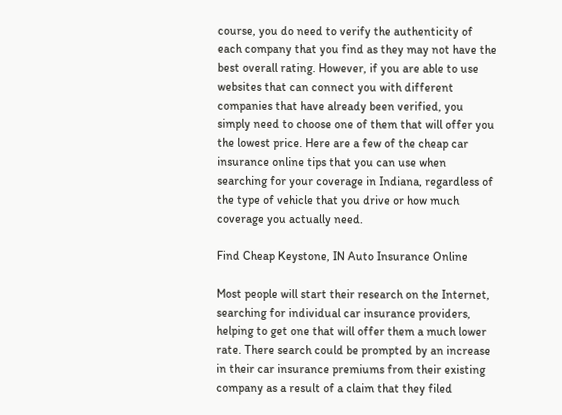course, you do need to verify the authenticity of each company that you find as they may not have the best overall rating. However, if you are able to use websites that can connect you with different companies that have already been verified, you simply need to choose one of them that will offer you the lowest price. Here are a few of the cheap car insurance online tips that you can use when searching for your coverage in Indiana, regardless of the type of vehicle that you drive or how much coverage you actually need.

Find Cheap Keystone, IN Auto Insurance Online

Most people will start their research on the Internet, searching for individual car insurance providers, helping to get one that will offer them a much lower rate. There search could be prompted by an increase in their car insurance premiums from their existing company as a result of a claim that they filed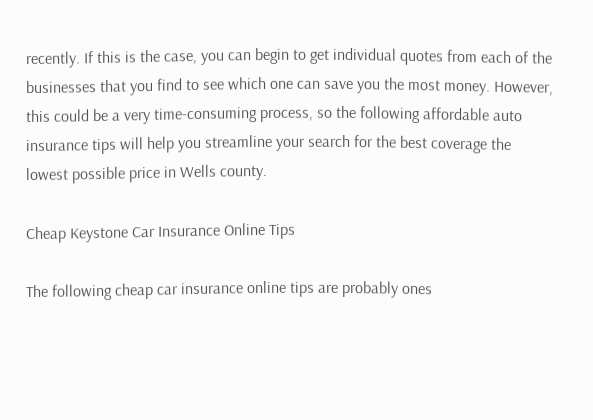recently. If this is the case, you can begin to get individual quotes from each of the businesses that you find to see which one can save you the most money. However, this could be a very time-consuming process, so the following affordable auto insurance tips will help you streamline your search for the best coverage the lowest possible price in Wells county.

Cheap Keystone Car Insurance Online Tips

The following cheap car insurance online tips are probably ones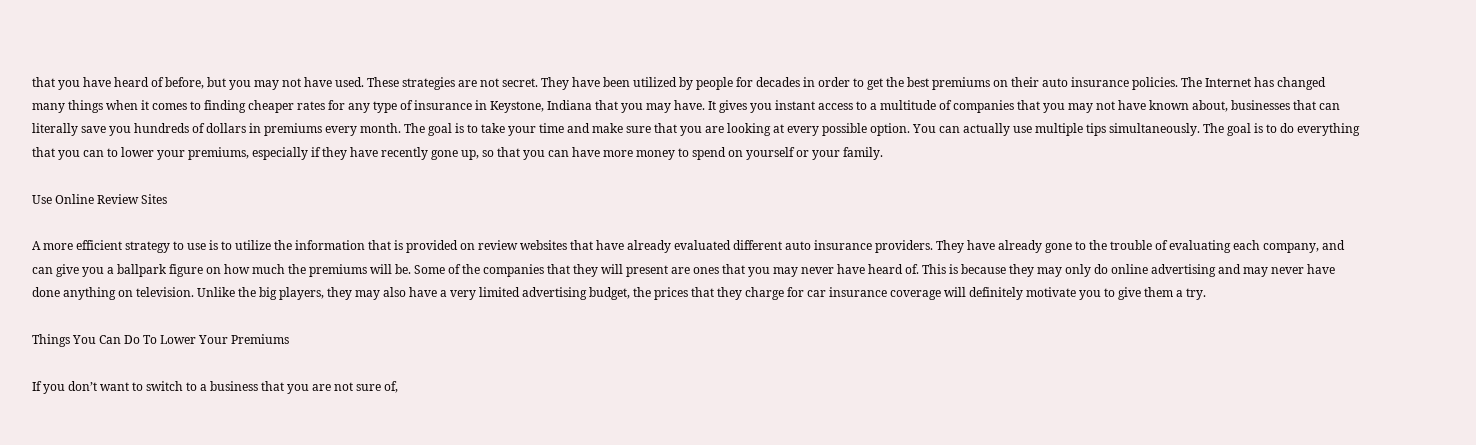that you have heard of before, but you may not have used. These strategies are not secret. They have been utilized by people for decades in order to get the best premiums on their auto insurance policies. The Internet has changed many things when it comes to finding cheaper rates for any type of insurance in Keystone, Indiana that you may have. It gives you instant access to a multitude of companies that you may not have known about, businesses that can literally save you hundreds of dollars in premiums every month. The goal is to take your time and make sure that you are looking at every possible option. You can actually use multiple tips simultaneously. The goal is to do everything that you can to lower your premiums, especially if they have recently gone up, so that you can have more money to spend on yourself or your family.

Use Online Review Sites

A more efficient strategy to use is to utilize the information that is provided on review websites that have already evaluated different auto insurance providers. They have already gone to the trouble of evaluating each company, and can give you a ballpark figure on how much the premiums will be. Some of the companies that they will present are ones that you may never have heard of. This is because they may only do online advertising and may never have done anything on television. Unlike the big players, they may also have a very limited advertising budget, the prices that they charge for car insurance coverage will definitely motivate you to give them a try.

Things You Can Do To Lower Your Premiums

If you don’t want to switch to a business that you are not sure of,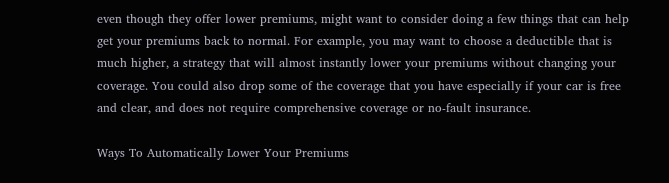even though they offer lower premiums, might want to consider doing a few things that can help get your premiums back to normal. For example, you may want to choose a deductible that is much higher, a strategy that will almost instantly lower your premiums without changing your coverage. You could also drop some of the coverage that you have especially if your car is free and clear, and does not require comprehensive coverage or no-fault insurance.

Ways To Automatically Lower Your Premiums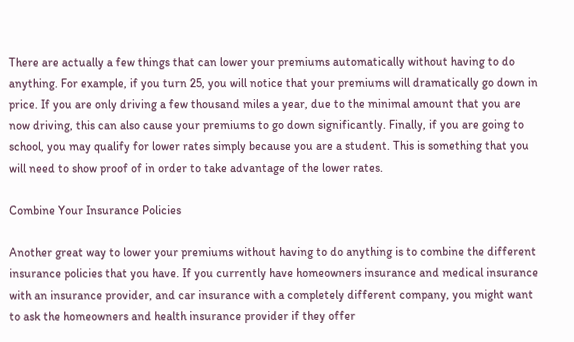There are actually a few things that can lower your premiums automatically without having to do anything. For example, if you turn 25, you will notice that your premiums will dramatically go down in price. If you are only driving a few thousand miles a year, due to the minimal amount that you are now driving, this can also cause your premiums to go down significantly. Finally, if you are going to school, you may qualify for lower rates simply because you are a student. This is something that you will need to show proof of in order to take advantage of the lower rates.

Combine Your Insurance Policies

Another great way to lower your premiums without having to do anything is to combine the different insurance policies that you have. If you currently have homeowners insurance and medical insurance with an insurance provider, and car insurance with a completely different company, you might want to ask the homeowners and health insurance provider if they offer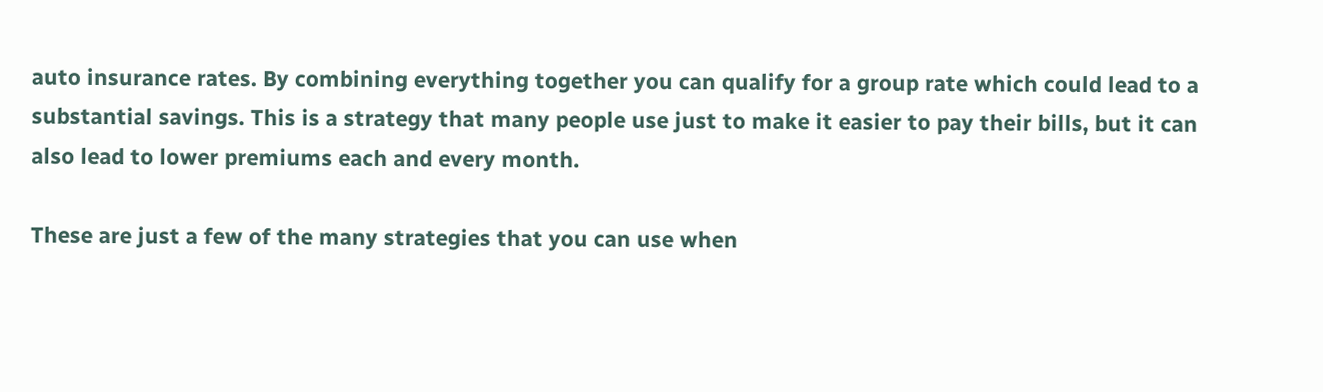auto insurance rates. By combining everything together you can qualify for a group rate which could lead to a substantial savings. This is a strategy that many people use just to make it easier to pay their bills, but it can also lead to lower premiums each and every month.

These are just a few of the many strategies that you can use when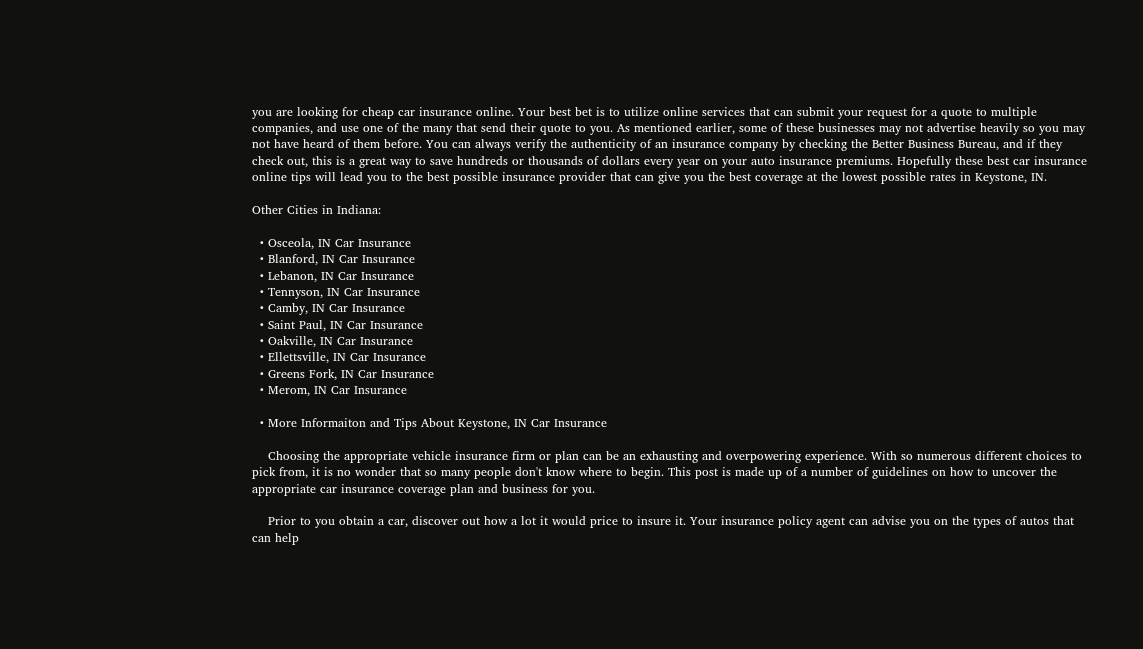you are looking for cheap car insurance online. Your best bet is to utilize online services that can submit your request for a quote to multiple companies, and use one of the many that send their quote to you. As mentioned earlier, some of these businesses may not advertise heavily so you may not have heard of them before. You can always verify the authenticity of an insurance company by checking the Better Business Bureau, and if they check out, this is a great way to save hundreds or thousands of dollars every year on your auto insurance premiums. Hopefully these best car insurance online tips will lead you to the best possible insurance provider that can give you the best coverage at the lowest possible rates in Keystone, IN.

Other Cities in Indiana:

  • Osceola, IN Car Insurance
  • Blanford, IN Car Insurance
  • Lebanon, IN Car Insurance
  • Tennyson, IN Car Insurance
  • Camby, IN Car Insurance
  • Saint Paul, IN Car Insurance
  • Oakville, IN Car Insurance
  • Ellettsville, IN Car Insurance
  • Greens Fork, IN Car Insurance
  • Merom, IN Car Insurance

  • More Informaiton and Tips About Keystone, IN Car Insurance

    Choosing the appropriate vehicle insurance firm or plan can be an exhausting and overpowering experience. With so numerous different choices to pick from, it is no wonder that so many people don't know where to begin. This post is made up of a number of guidelines on how to uncover the appropriate car insurance coverage plan and business for you.

    Prior to you obtain a car, discover out how a lot it would price to insure it. Your insurance policy agent can advise you on the types of autos that can help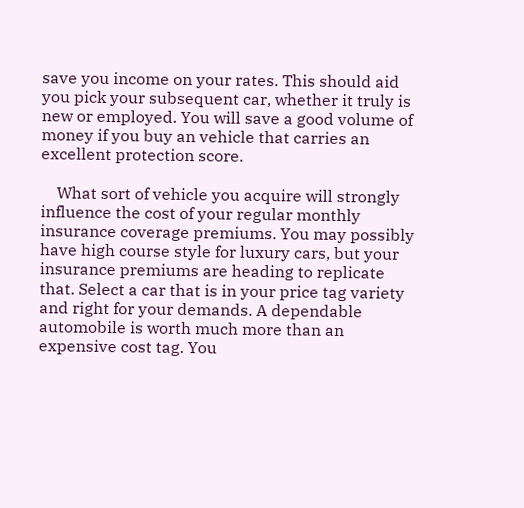save you income on your rates. This should aid you pick your subsequent car, whether it truly is new or employed. You will save a good volume of money if you buy an vehicle that carries an excellent protection score.

    What sort of vehicle you acquire will strongly influence the cost of your regular monthly insurance coverage premiums. You may possibly have high course style for luxury cars, but your insurance premiums are heading to replicate that. Select a car that is in your price tag variety and right for your demands. A dependable automobile is worth much more than an expensive cost tag. You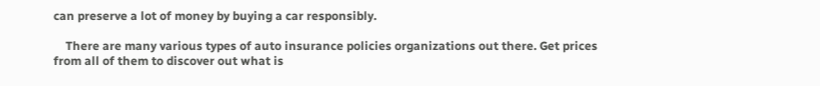can preserve a lot of money by buying a car responsibly.

    There are many various types of auto insurance policies organizations out there. Get prices from all of them to discover out what is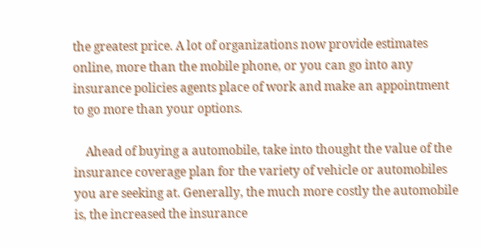the greatest price. A lot of organizations now provide estimates online, more than the mobile phone, or you can go into any insurance policies agents place of work and make an appointment to go more than your options.

    Ahead of buying a automobile, take into thought the value of the insurance coverage plan for the variety of vehicle or automobiles you are seeking at. Generally, the much more costly the automobile is, the increased the insurance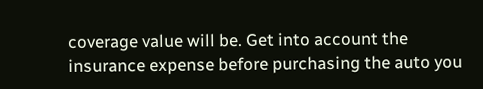coverage value will be. Get into account the insurance expense before purchasing the auto you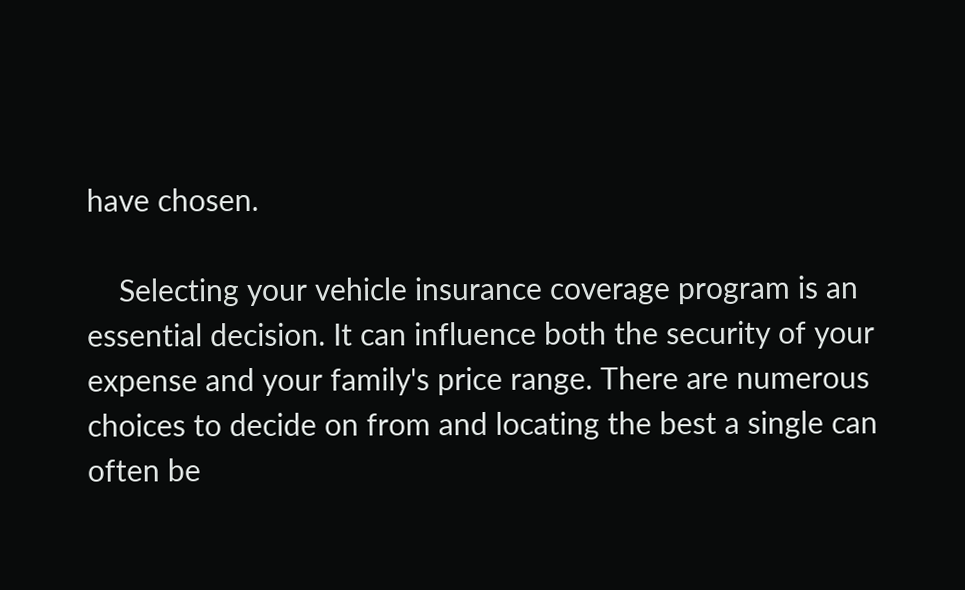have chosen.

    Selecting your vehicle insurance coverage program is an essential decision. It can influence both the security of your expense and your family's price range. There are numerous choices to decide on from and locating the best a single can often be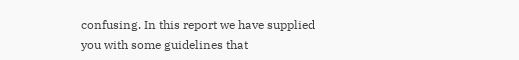confusing. In this report we have supplied you with some guidelines that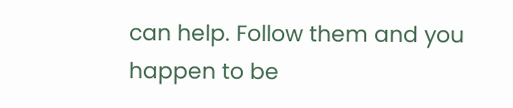can help. Follow them and you happen to be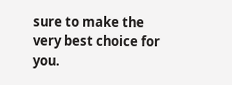sure to make the very best choice for you.